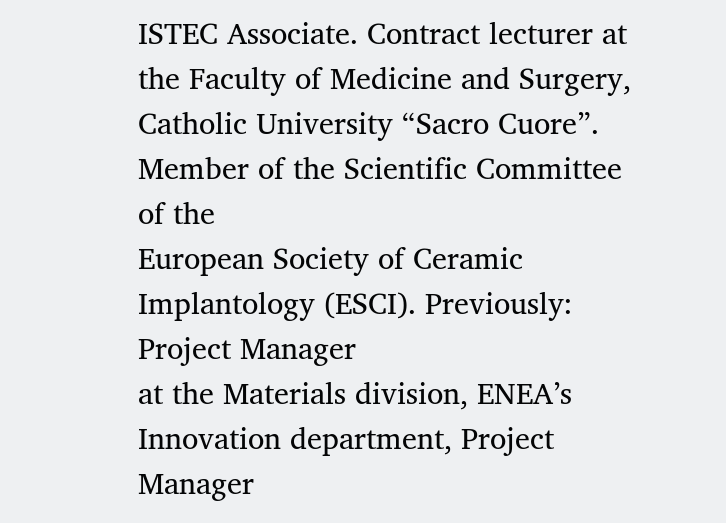ISTEC Associate. Contract lecturer at the Faculty of Medicine and Surgery,
Catholic University “Sacro Cuore”. Member of the Scientific Committee of the
European Society of Ceramic Implantology (ESCI). Previously: Project Manager
at the Materials division, ENEA’s Innovation department, Project Manager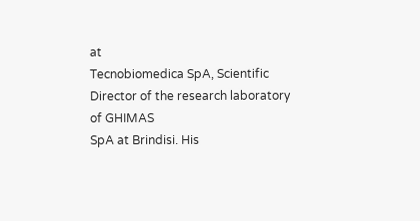at
Tecnobiomedica SpA, Scientific Director of the research laboratory of GHIMAS
SpA at Brindisi. His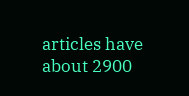articles have about 2900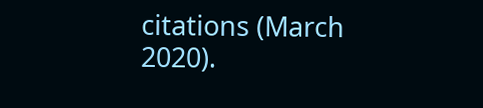citations (March 2020).